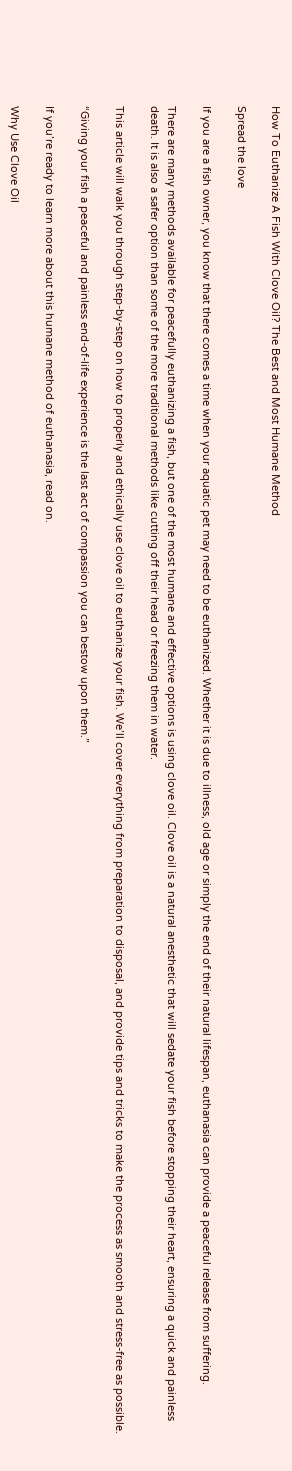How To Euthanize A Fish With Clove Oil? The Best and Most Humane Method

Spread the love

If you are a fish owner, you know that there comes a time when your aquatic pet may need to be euthanized. Whether it is due to illness, old age or simply the end of their natural lifespan, euthanasia can provide a peaceful release from suffering.

There are many methods available for peacefully euthanizing a fish, but one of the most humane and effective options is using clove oil. Clove oil is a natural anesthetic that will sedate your fish before stopping their heart, ensuring a quick and painless death. It is also a safer option than some of the more traditional methods like cutting off their head or freezing them in water.

This article will walk you through step-by-step on how to properly and ethically use clove oil to euthanize your fish. We’ll cover everything from preparation to disposal, and provide tips and tricks to make the process as smooth and stress-free as possible.

“Giving your fish a peaceful and painless end-of-life experience is the last act of compassion you can bestow upon them.”

If you’re ready to learn more about this humane method of euthanasia, read on.

Why Use Clove Oil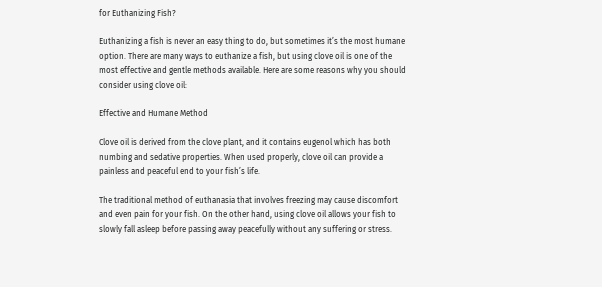for Euthanizing Fish?

Euthanizing a fish is never an easy thing to do, but sometimes it’s the most humane option. There are many ways to euthanize a fish, but using clove oil is one of the most effective and gentle methods available. Here are some reasons why you should consider using clove oil:

Effective and Humane Method

Clove oil is derived from the clove plant, and it contains eugenol which has both numbing and sedative properties. When used properly, clove oil can provide a painless and peaceful end to your fish’s life.

The traditional method of euthanasia that involves freezing may cause discomfort and even pain for your fish. On the other hand, using clove oil allows your fish to slowly fall asleep before passing away peacefully without any suffering or stress.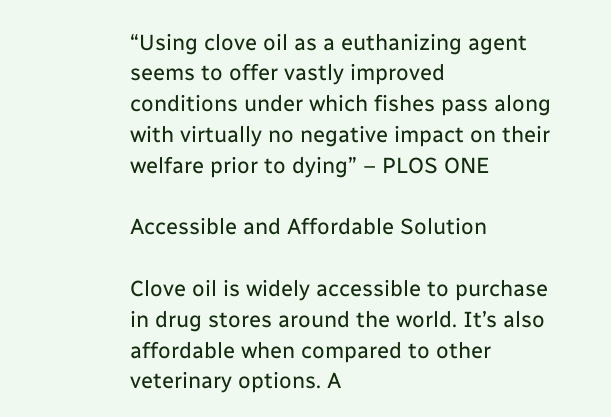“Using clove oil as a euthanizing agent seems to offer vastly improved conditions under which fishes pass along with virtually no negative impact on their welfare prior to dying” – PLOS ONE

Accessible and Affordable Solution

Clove oil is widely accessible to purchase in drug stores around the world. It’s also affordable when compared to other veterinary options. A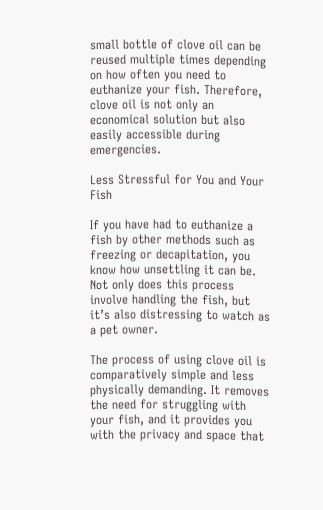small bottle of clove oil can be reused multiple times depending on how often you need to euthanize your fish. Therefore, clove oil is not only an economical solution but also easily accessible during emergencies.

Less Stressful for You and Your Fish

If you have had to euthanize a fish by other methods such as freezing or decapitation, you know how unsettling it can be. Not only does this process involve handling the fish, but it’s also distressing to watch as a pet owner.

The process of using clove oil is comparatively simple and less physically demanding. It removes the need for struggling with your fish, and it provides you with the privacy and space that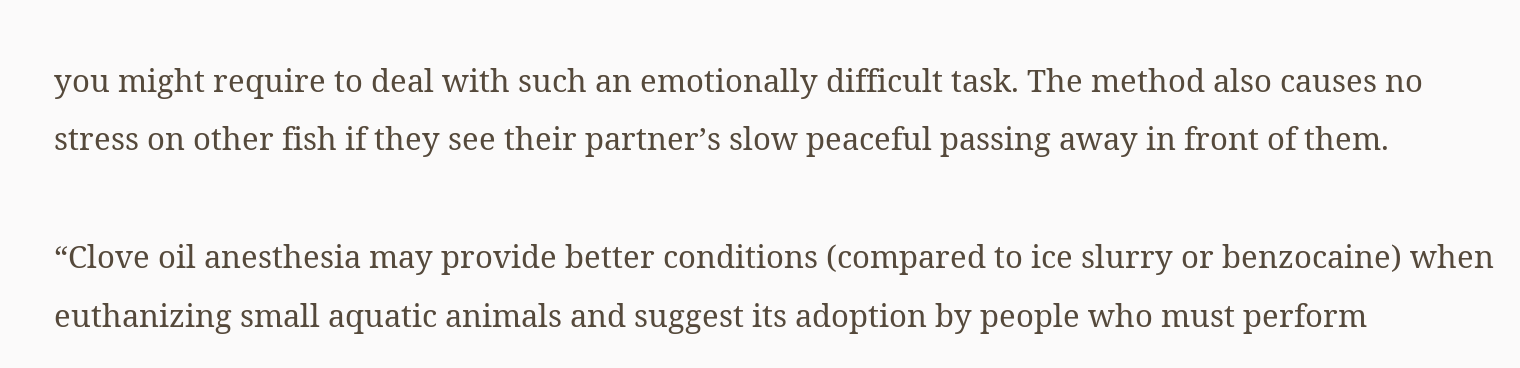you might require to deal with such an emotionally difficult task. The method also causes no stress on other fish if they see their partner’s slow peaceful passing away in front of them.

“Clove oil anesthesia may provide better conditions (compared to ice slurry or benzocaine) when euthanizing small aquatic animals and suggest its adoption by people who must perform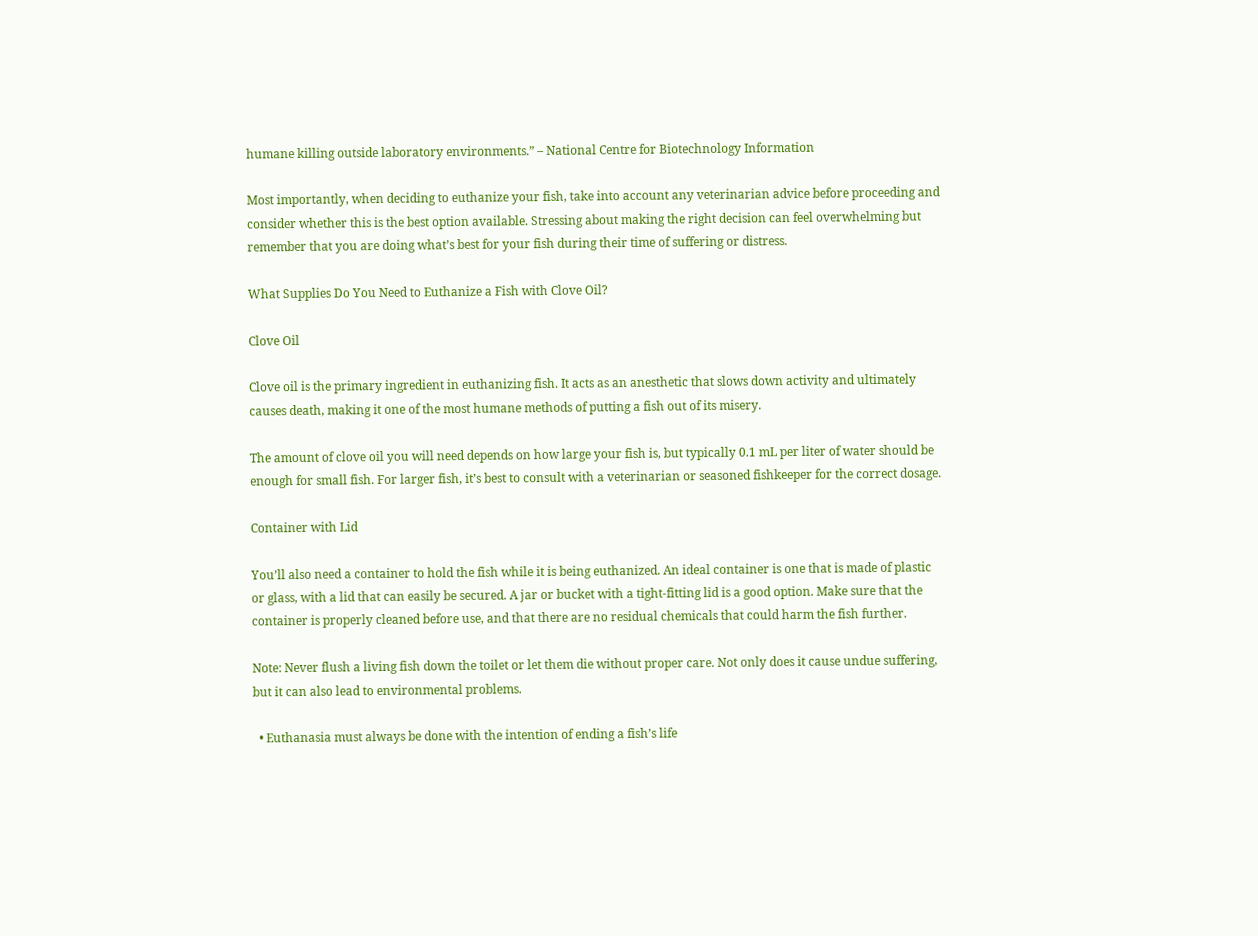humane killing outside laboratory environments.” – National Centre for Biotechnology Information

Most importantly, when deciding to euthanize your fish, take into account any veterinarian advice before proceeding and consider whether this is the best option available. Stressing about making the right decision can feel overwhelming but remember that you are doing what’s best for your fish during their time of suffering or distress.

What Supplies Do You Need to Euthanize a Fish with Clove Oil?

Clove Oil

Clove oil is the primary ingredient in euthanizing fish. It acts as an anesthetic that slows down activity and ultimately causes death, making it one of the most humane methods of putting a fish out of its misery.

The amount of clove oil you will need depends on how large your fish is, but typically 0.1 mL per liter of water should be enough for small fish. For larger fish, it’s best to consult with a veterinarian or seasoned fishkeeper for the correct dosage.

Container with Lid

You’ll also need a container to hold the fish while it is being euthanized. An ideal container is one that is made of plastic or glass, with a lid that can easily be secured. A jar or bucket with a tight-fitting lid is a good option. Make sure that the container is properly cleaned before use, and that there are no residual chemicals that could harm the fish further.

Note: Never flush a living fish down the toilet or let them die without proper care. Not only does it cause undue suffering, but it can also lead to environmental problems.

  • Euthanasia must always be done with the intention of ending a fish’s life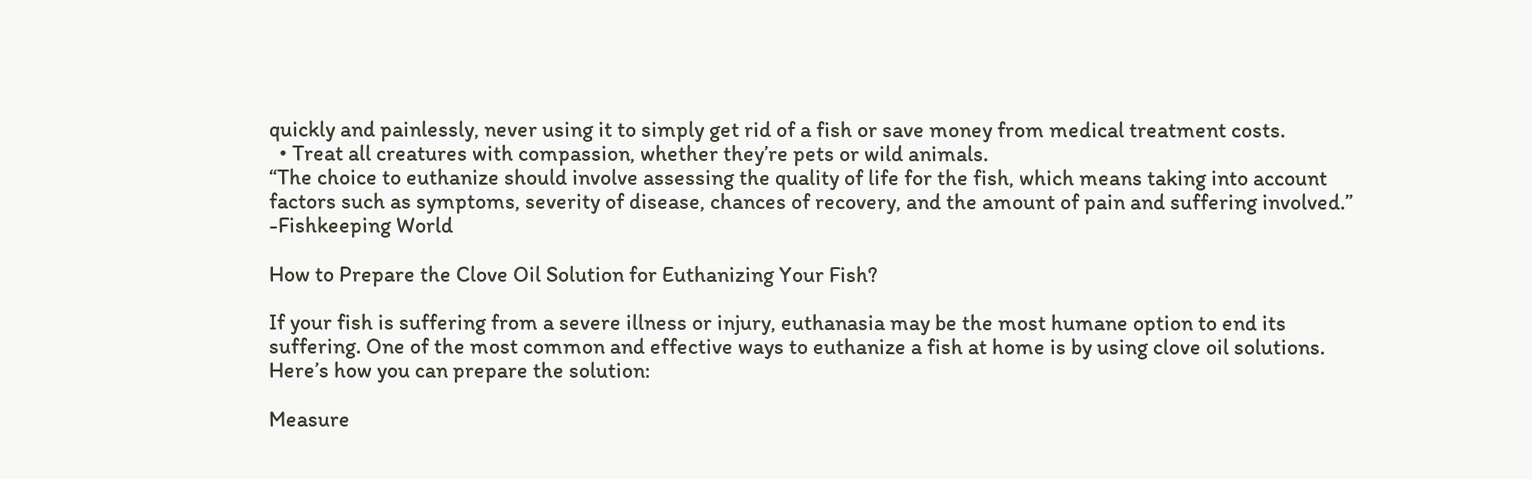quickly and painlessly, never using it to simply get rid of a fish or save money from medical treatment costs.
  • Treat all creatures with compassion, whether they’re pets or wild animals.
“The choice to euthanize should involve assessing the quality of life for the fish, which means taking into account factors such as symptoms, severity of disease, chances of recovery, and the amount of pain and suffering involved.” -Fishkeeping World

How to Prepare the Clove Oil Solution for Euthanizing Your Fish?

If your fish is suffering from a severe illness or injury, euthanasia may be the most humane option to end its suffering. One of the most common and effective ways to euthanize a fish at home is by using clove oil solutions. Here’s how you can prepare the solution:

Measure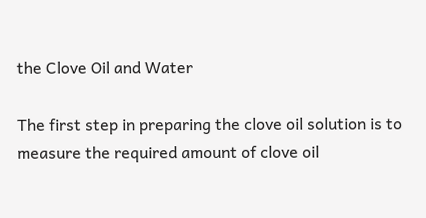the Clove Oil and Water

The first step in preparing the clove oil solution is to measure the required amount of clove oil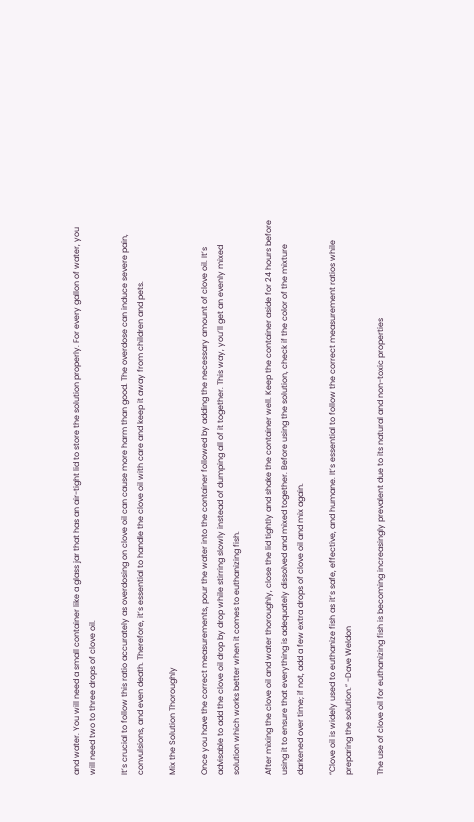and water. You will need a small container like a glass jar that has an air-tight lid to store the solution properly. For every gallon of water, you will need two to three drops of clove oil.

It’s crucial to follow this ratio accurately as overdosing on clove oil can cause more harm than good. The overdose can induce severe pain, convulsions, and even death. Therefore, it’s essential to handle the clove oil with care and keep it away from children and pets.

Mix the Solution Thoroughly

Once you have the correct measurements, pour the water into the container followed by adding the necessary amount of clove oil. It’s advisable to add the clove oil drop by drop while stirring slowly instead of dumping all of it together. This way, you’ll get an evenly mixed solution which works better when it comes to euthanizing fish.

After mixing the clove oil and water thoroughly, close the lid tightly and shake the container well. Keep the container aside for 24 hours before using it to ensure that everything is adequately dissolved and mixed together. Before using the solution, check if the color of the mixture darkened over time; if not, add a few extra drops of clove oil and mix again.

“Clove oil is widely used to euthanize fish as it’s safe, effective, and humane. It’s essential to follow the correct measurement ratios while preparing the solution.” -Dave Weldon

The use of clove oil for euthanizing fish is becoming increasingly prevalent due to its natural and non-toxic properties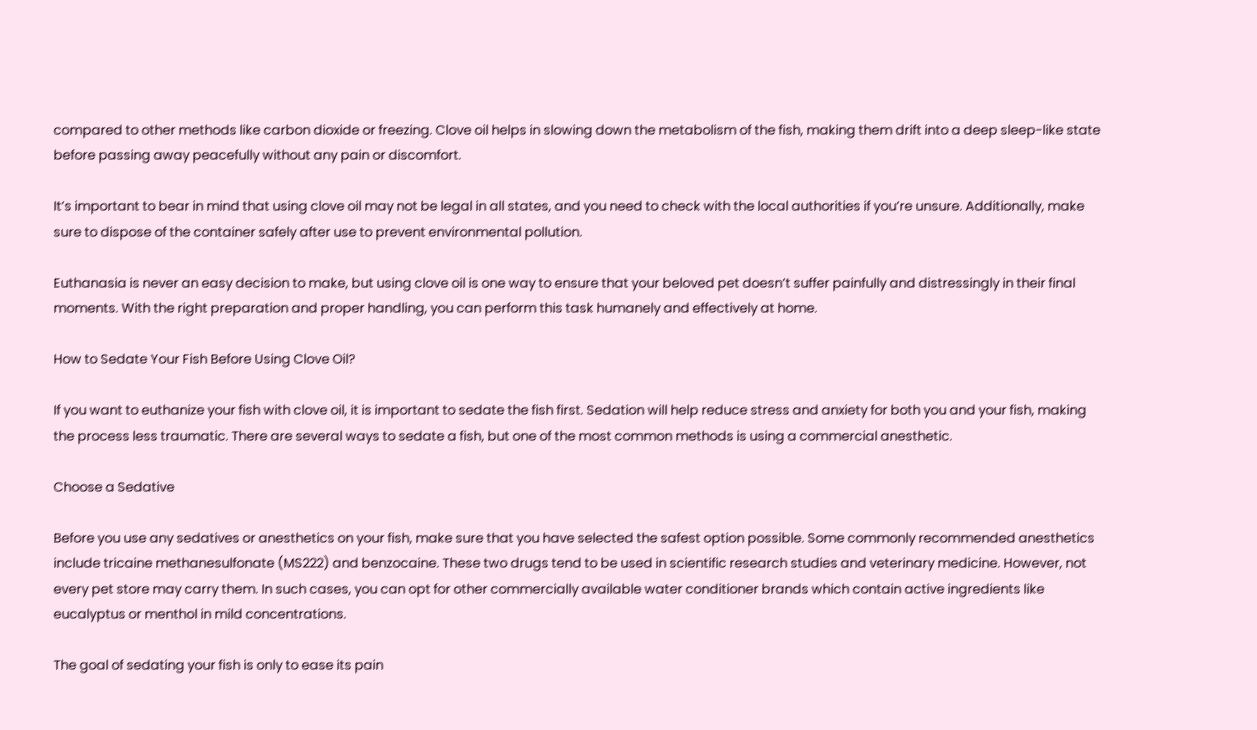compared to other methods like carbon dioxide or freezing. Clove oil helps in slowing down the metabolism of the fish, making them drift into a deep sleep-like state before passing away peacefully without any pain or discomfort.

It’s important to bear in mind that using clove oil may not be legal in all states, and you need to check with the local authorities if you’re unsure. Additionally, make sure to dispose of the container safely after use to prevent environmental pollution.

Euthanasia is never an easy decision to make, but using clove oil is one way to ensure that your beloved pet doesn’t suffer painfully and distressingly in their final moments. With the right preparation and proper handling, you can perform this task humanely and effectively at home.

How to Sedate Your Fish Before Using Clove Oil?

If you want to euthanize your fish with clove oil, it is important to sedate the fish first. Sedation will help reduce stress and anxiety for both you and your fish, making the process less traumatic. There are several ways to sedate a fish, but one of the most common methods is using a commercial anesthetic.

Choose a Sedative

Before you use any sedatives or anesthetics on your fish, make sure that you have selected the safest option possible. Some commonly recommended anesthetics include tricaine methanesulfonate (MS222) and benzocaine. These two drugs tend to be used in scientific research studies and veterinary medicine. However, not every pet store may carry them. In such cases, you can opt for other commercially available water conditioner brands which contain active ingredients like eucalyptus or menthol in mild concentrations.

The goal of sedating your fish is only to ease its pain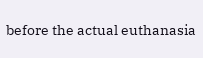before the actual euthanasia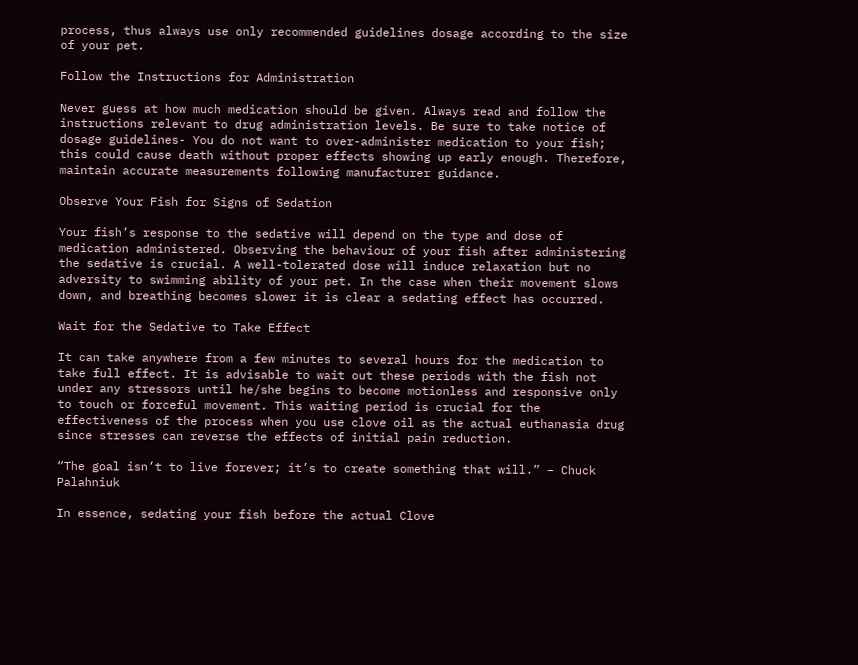process, thus always use only recommended guidelines dosage according to the size of your pet.

Follow the Instructions for Administration

Never guess at how much medication should be given. Always read and follow the instructions relevant to drug administration levels. Be sure to take notice of dosage guidelines- You do not want to over-administer medication to your fish; this could cause death without proper effects showing up early enough. Therefore, maintain accurate measurements following manufacturer guidance.

Observe Your Fish for Signs of Sedation

Your fish’s response to the sedative will depend on the type and dose of medication administered. Observing the behaviour of your fish after administering the sedative is crucial. A well-tolerated dose will induce relaxation but no adversity to swimming ability of your pet. In the case when their movement slows down, and breathing becomes slower it is clear a sedating effect has occurred.

Wait for the Sedative to Take Effect

It can take anywhere from a few minutes to several hours for the medication to take full effect. It is advisable to wait out these periods with the fish not under any stressors until he/she begins to become motionless and responsive only to touch or forceful movement. This waiting period is crucial for the effectiveness of the process when you use clove oil as the actual euthanasia drug since stresses can reverse the effects of initial pain reduction.

“The goal isn’t to live forever; it’s to create something that will.” – Chuck Palahniuk

In essence, sedating your fish before the actual Clove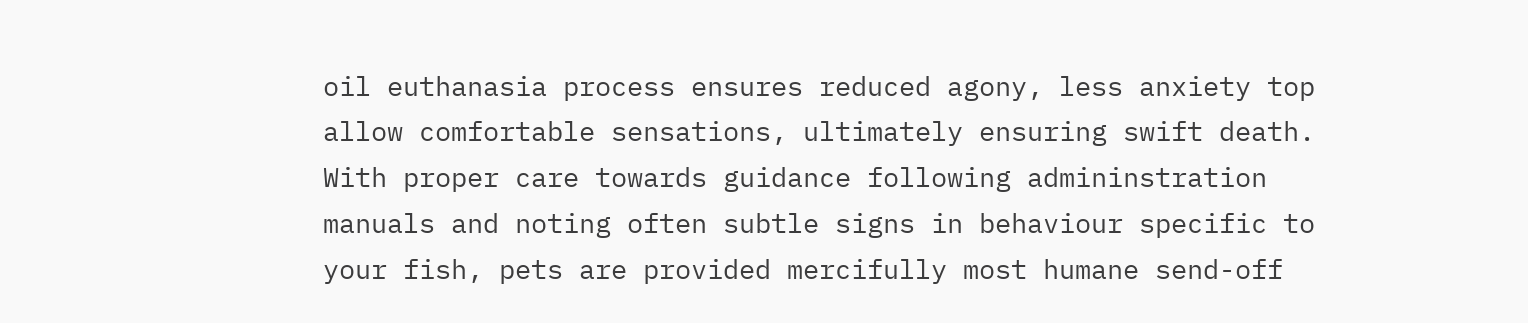oil euthanasia process ensures reduced agony, less anxiety top allow comfortable sensations, ultimately ensuring swift death. With proper care towards guidance following admininstration manuals and noting often subtle signs in behaviour specific to your fish, pets are provided mercifully most humane send-off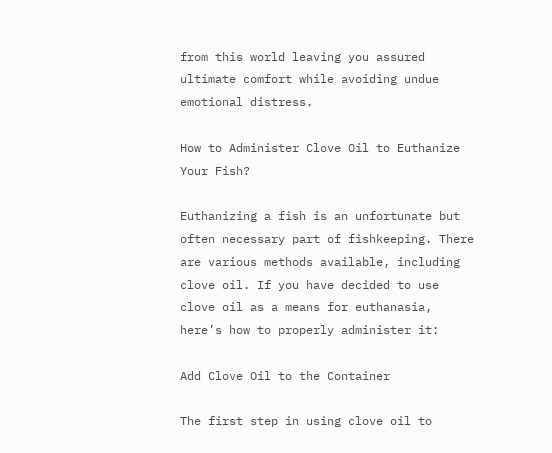from this world leaving you assured ultimate comfort while avoiding undue emotional distress.

How to Administer Clove Oil to Euthanize Your Fish?

Euthanizing a fish is an unfortunate but often necessary part of fishkeeping. There are various methods available, including clove oil. If you have decided to use clove oil as a means for euthanasia, here’s how to properly administer it:

Add Clove Oil to the Container

The first step in using clove oil to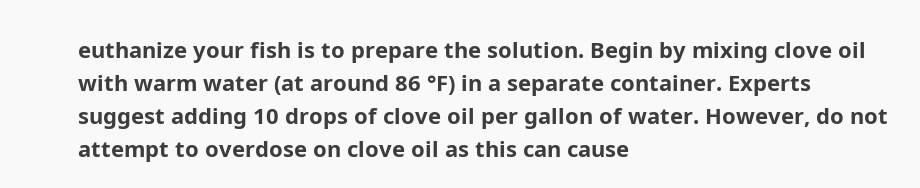euthanize your fish is to prepare the solution. Begin by mixing clove oil with warm water (at around 86 °F) in a separate container. Experts suggest adding 10 drops of clove oil per gallon of water. However, do not attempt to overdose on clove oil as this can cause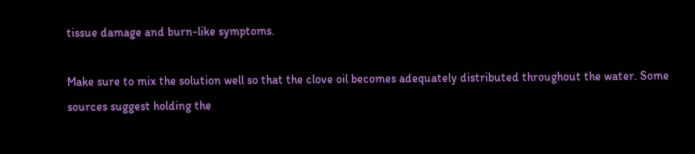tissue damage and burn-like symptoms.

Make sure to mix the solution well so that the clove oil becomes adequately distributed throughout the water. Some sources suggest holding the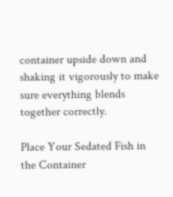container upside down and shaking it vigorously to make sure everything blends together correctly.

Place Your Sedated Fish in the Container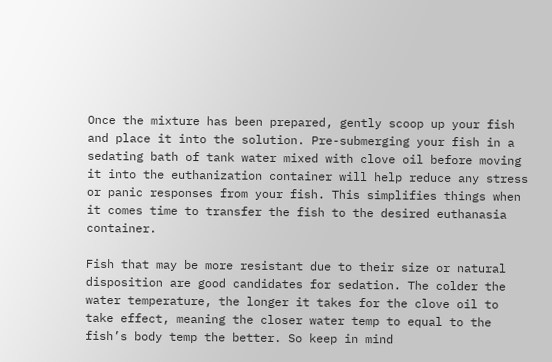Once the mixture has been prepared, gently scoop up your fish and place it into the solution. Pre-submerging your fish in a sedating bath of tank water mixed with clove oil before moving it into the euthanization container will help reduce any stress or panic responses from your fish. This simplifies things when it comes time to transfer the fish to the desired euthanasia container.

Fish that may be more resistant due to their size or natural disposition are good candidates for sedation. The colder the water temperature, the longer it takes for the clove oil to take effect, meaning the closer water temp to equal to the fish’s body temp the better. So keep in mind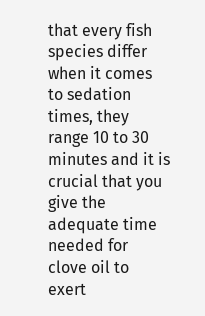that every fish species differ when it comes to sedation times, they range 10 to 30 minutes and it is crucial that you give the adequate time needed for clove oil to exert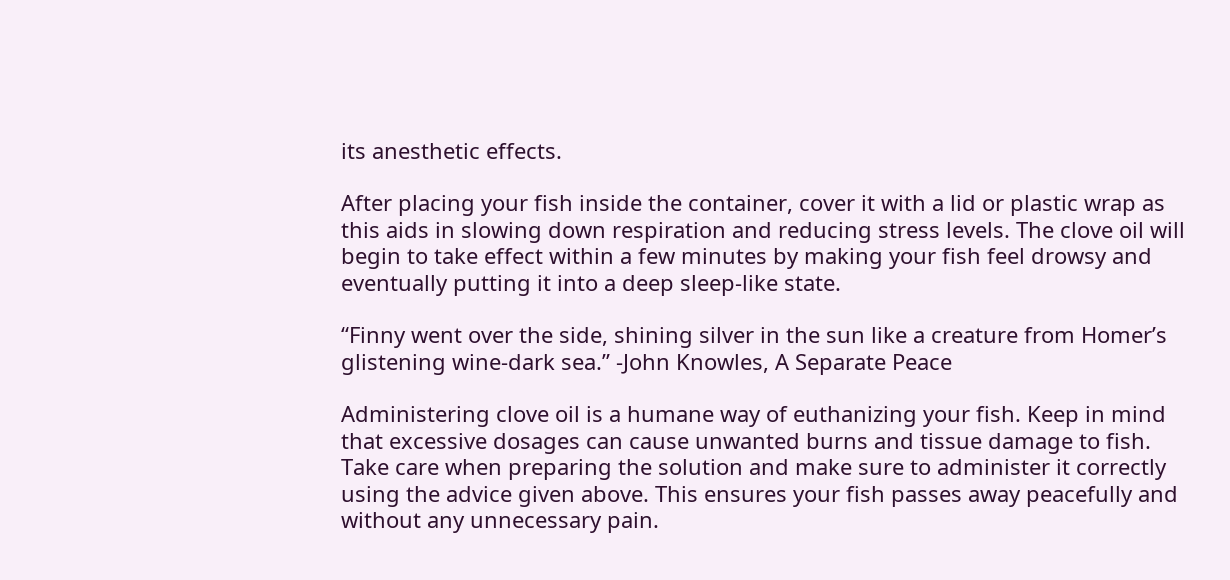its anesthetic effects.

After placing your fish inside the container, cover it with a lid or plastic wrap as this aids in slowing down respiration and reducing stress levels. The clove oil will begin to take effect within a few minutes by making your fish feel drowsy and eventually putting it into a deep sleep-like state.

“Finny went over the side, shining silver in the sun like a creature from Homer’s glistening wine-dark sea.” -John Knowles, A Separate Peace

Administering clove oil is a humane way of euthanizing your fish. Keep in mind that excessive dosages can cause unwanted burns and tissue damage to fish. Take care when preparing the solution and make sure to administer it correctly using the advice given above. This ensures your fish passes away peacefully and without any unnecessary pain.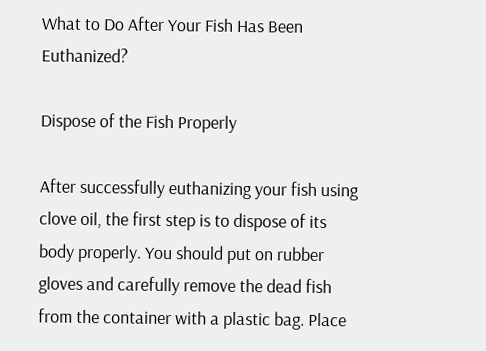What to Do After Your Fish Has Been Euthanized?

Dispose of the Fish Properly

After successfully euthanizing your fish using clove oil, the first step is to dispose of its body properly. You should put on rubber gloves and carefully remove the dead fish from the container with a plastic bag. Place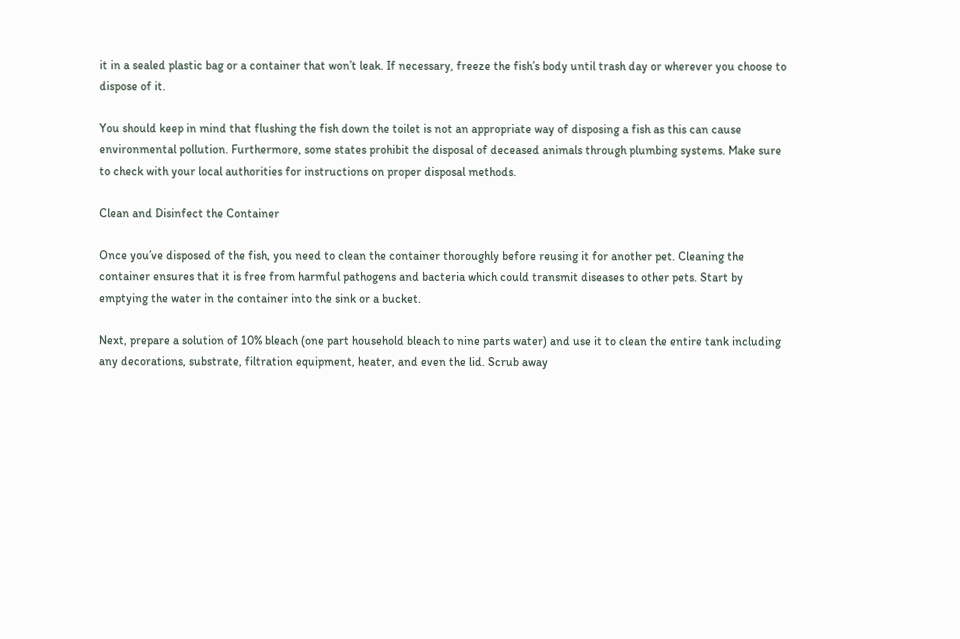it in a sealed plastic bag or a container that won’t leak. If necessary, freeze the fish’s body until trash day or wherever you choose to dispose of it.

You should keep in mind that flushing the fish down the toilet is not an appropriate way of disposing a fish as this can cause environmental pollution. Furthermore, some states prohibit the disposal of deceased animals through plumbing systems. Make sure to check with your local authorities for instructions on proper disposal methods.

Clean and Disinfect the Container

Once you’ve disposed of the fish, you need to clean the container thoroughly before reusing it for another pet. Cleaning the container ensures that it is free from harmful pathogens and bacteria which could transmit diseases to other pets. Start by emptying the water in the container into the sink or a bucket.

Next, prepare a solution of 10% bleach (one part household bleach to nine parts water) and use it to clean the entire tank including any decorations, substrate, filtration equipment, heater, and even the lid. Scrub away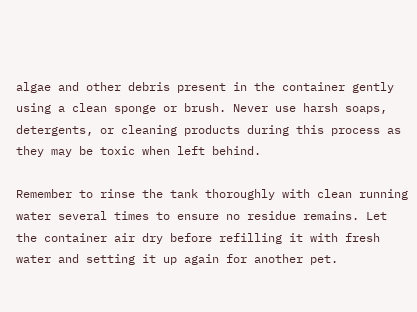algae and other debris present in the container gently using a clean sponge or brush. Never use harsh soaps, detergents, or cleaning products during this process as they may be toxic when left behind.

Remember to rinse the tank thoroughly with clean running water several times to ensure no residue remains. Let the container air dry before refilling it with fresh water and setting it up again for another pet.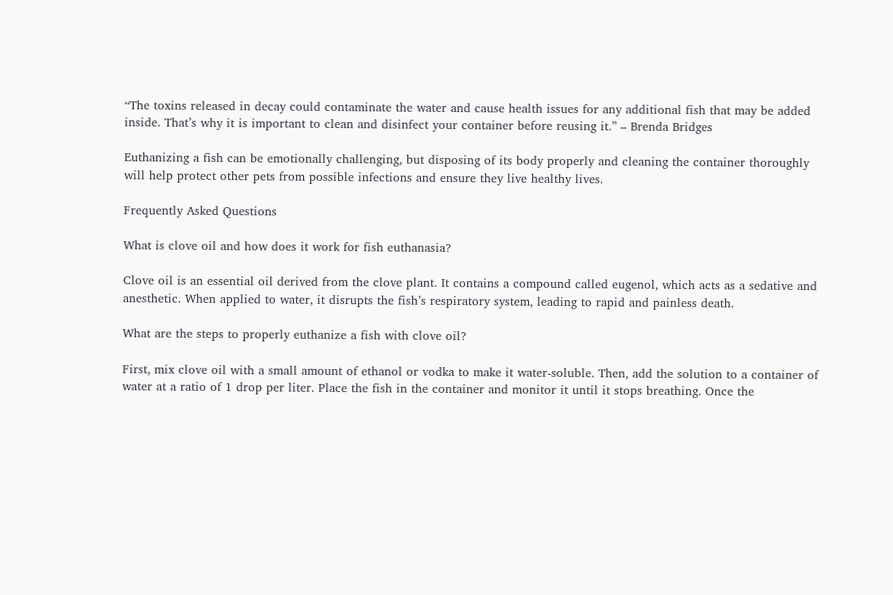“The toxins released in decay could contaminate the water and cause health issues for any additional fish that may be added inside. That’s why it is important to clean and disinfect your container before reusing it.” – Brenda Bridges

Euthanizing a fish can be emotionally challenging, but disposing of its body properly and cleaning the container thoroughly will help protect other pets from possible infections and ensure they live healthy lives.

Frequently Asked Questions

What is clove oil and how does it work for fish euthanasia?

Clove oil is an essential oil derived from the clove plant. It contains a compound called eugenol, which acts as a sedative and anesthetic. When applied to water, it disrupts the fish’s respiratory system, leading to rapid and painless death.

What are the steps to properly euthanize a fish with clove oil?

First, mix clove oil with a small amount of ethanol or vodka to make it water-soluble. Then, add the solution to a container of water at a ratio of 1 drop per liter. Place the fish in the container and monitor it until it stops breathing. Once the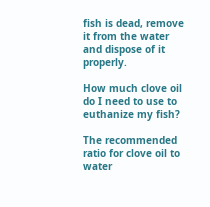fish is dead, remove it from the water and dispose of it properly.

How much clove oil do I need to use to euthanize my fish?

The recommended ratio for clove oil to water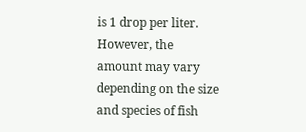is 1 drop per liter. However, the amount may vary depending on the size and species of fish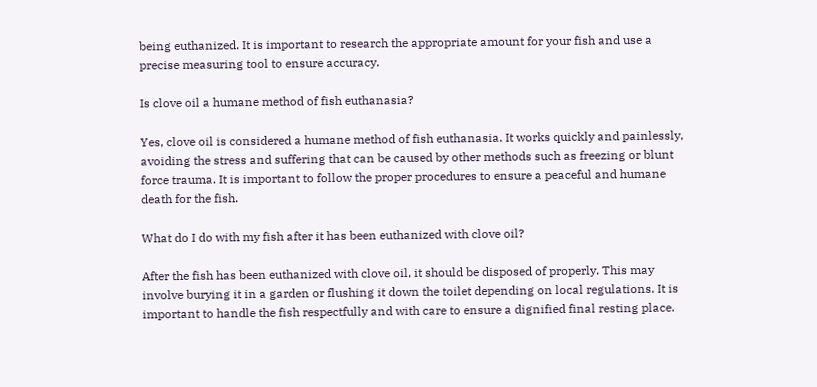being euthanized. It is important to research the appropriate amount for your fish and use a precise measuring tool to ensure accuracy.

Is clove oil a humane method of fish euthanasia?

Yes, clove oil is considered a humane method of fish euthanasia. It works quickly and painlessly, avoiding the stress and suffering that can be caused by other methods such as freezing or blunt force trauma. It is important to follow the proper procedures to ensure a peaceful and humane death for the fish.

What do I do with my fish after it has been euthanized with clove oil?

After the fish has been euthanized with clove oil, it should be disposed of properly. This may involve burying it in a garden or flushing it down the toilet depending on local regulations. It is important to handle the fish respectfully and with care to ensure a dignified final resting place.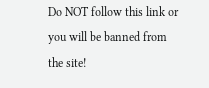Do NOT follow this link or you will be banned from the site!